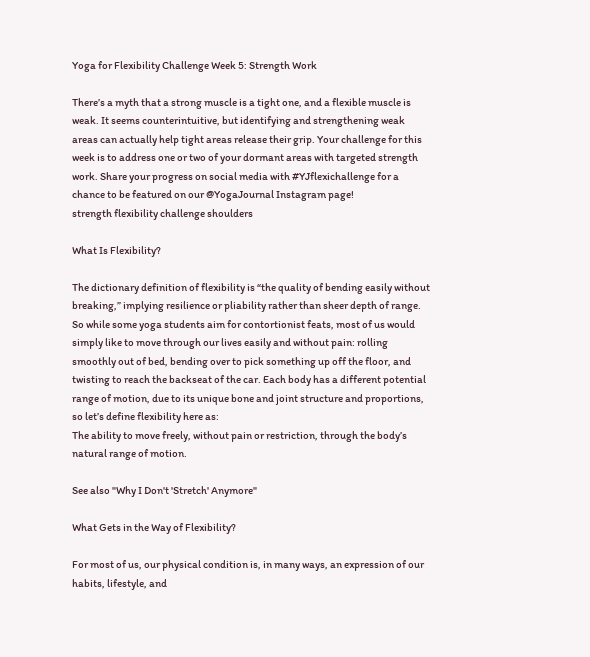Yoga for Flexibility Challenge Week 5: Strength Work

There’s a myth that a strong muscle is a tight one, and a flexible muscle is weak. It seems counterintuitive, but identifying and strengthening weak areas can actually help tight areas release their grip. Your challenge for this week is to address one or two of your dormant areas with targeted strength work. Share your progress on social media with #YJflexichallenge for a chance to be featured on our @YogaJournal Instagram page!
strength flexibility challenge shoulders

What Is Flexibility?

The dictionary definition of flexibility is “the quality of bending easily without breaking,” implying resilience or pliability rather than sheer depth of range. So while some yoga students aim for contortionist feats, most of us would simply like to move through our lives easily and without pain: rolling smoothly out of bed, bending over to pick something up off the floor, and twisting to reach the backseat of the car. Each body has a different potential range of motion, due to its unique bone and joint structure and proportions, so let’s define flexibility here as:
The ability to move freely, without pain or restriction, through the body’s natural range of motion.

See also "Why I Don't 'Stretch' Anymore"

What Gets in the Way of Flexibility?

For most of us, our physical condition is, in many ways, an expression of our habits, lifestyle, and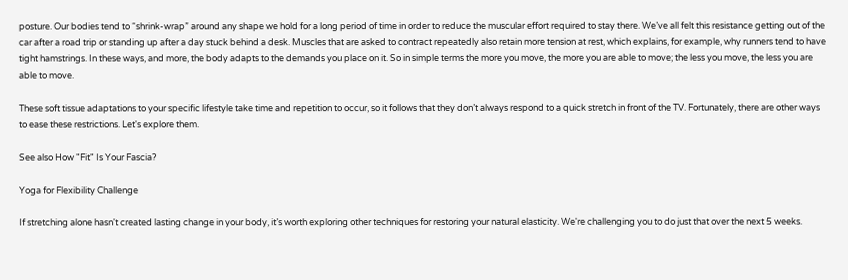posture. Our bodies tend to “shrink-wrap” around any shape we hold for a long period of time in order to reduce the muscular effort required to stay there. We’ve all felt this resistance getting out of the car after a road trip or standing up after a day stuck behind a desk. Muscles that are asked to contract repeatedly also retain more tension at rest, which explains, for example, why runners tend to have tight hamstrings. In these ways, and more, the body adapts to the demands you place on it. So in simple terms the more you move, the more you are able to move; the less you move, the less you are able to move.

These soft tissue adaptations to your specific lifestyle take time and repetition to occur, so it follows that they don’t always respond to a quick stretch in front of the TV. Fortunately, there are other ways to ease these restrictions. Let's explore them.

See also How "Fit" Is Your Fascia?

Yoga for Flexibility Challenge

If stretching alone hasn't created lasting change in your body, it’s worth exploring other techniques for restoring your natural elasticity. We're challenging you to do just that over the next 5 weeks.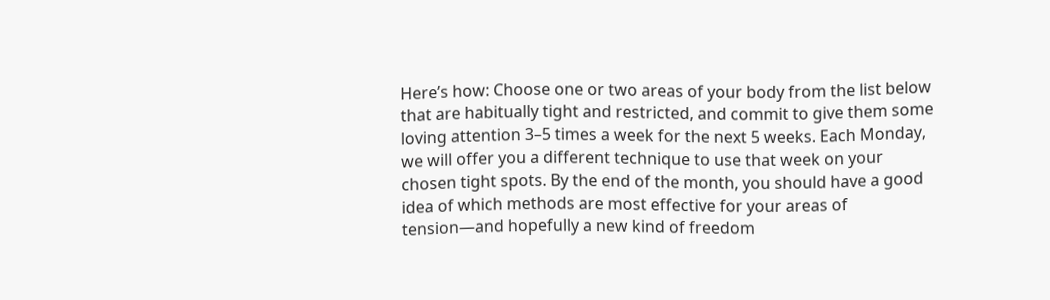Here’s how: Choose one or two areas of your body from the list below that are habitually tight and restricted, and commit to give them some loving attention 3–5 times a week for the next 5 weeks. Each Monday, we will offer you a different technique to use that week on your chosen tight spots. By the end of the month, you should have a good idea of which methods are most effective for your areas of tension—and hopefully a new kind of freedom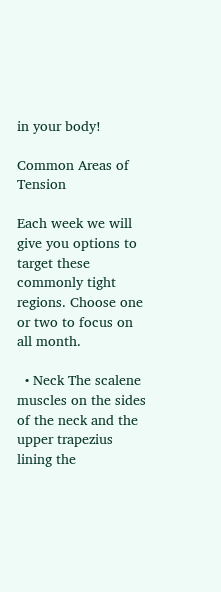in your body!

Common Areas of Tension

Each week we will give you options to target these commonly tight regions. Choose one or two to focus on all month.

  • Neck The scalene muscles on the sides of the neck and the upper trapezius lining the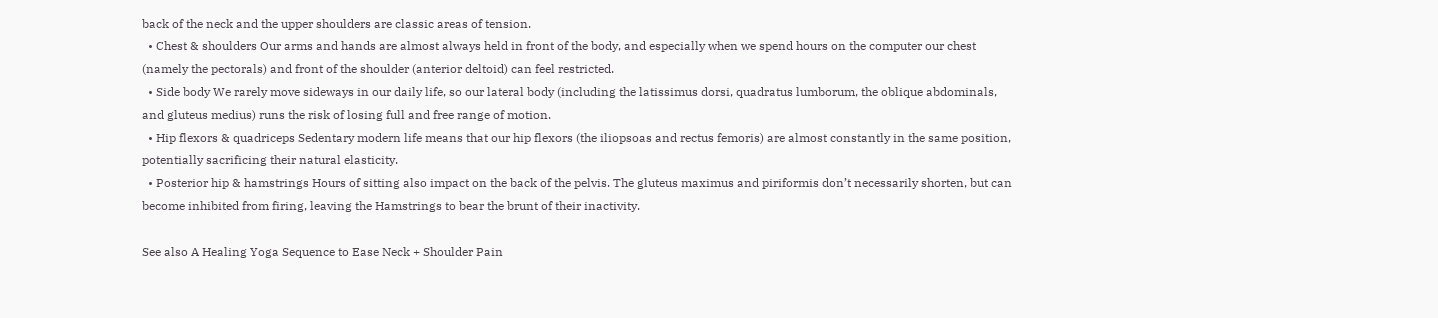back of the neck and the upper shoulders are classic areas of tension.
  • Chest & shoulders Our arms and hands are almost always held in front of the body, and especially when we spend hours on the computer our chest (namely the pectorals) and front of the shoulder (anterior deltoid) can feel restricted.
  • Side body We rarely move sideways in our daily life, so our lateral body (including the latissimus dorsi, quadratus lumborum, the oblique abdominals, and gluteus medius) runs the risk of losing full and free range of motion.
  • Hip flexors & quadriceps Sedentary modern life means that our hip flexors (the iliopsoas and rectus femoris) are almost constantly in the same position, potentially sacrificing their natural elasticity.
  • Posterior hip & hamstrings Hours of sitting also impact on the back of the pelvis. The gluteus maximus and piriformis don’t necessarily shorten, but can become inhibited from firing, leaving the Hamstrings to bear the brunt of their inactivity.

See also A Healing Yoga Sequence to Ease Neck + Shoulder Pain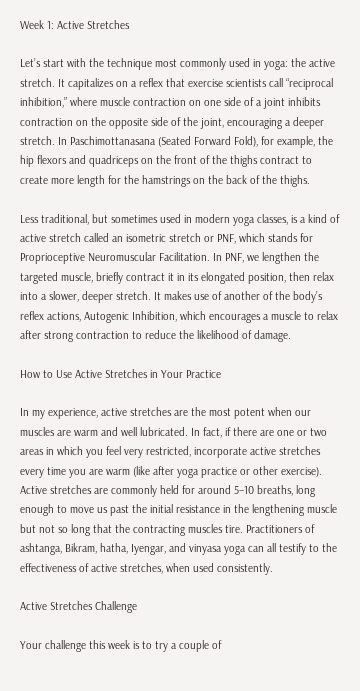Week 1: Active Stretches

Let’s start with the technique most commonly used in yoga: the active stretch. It capitalizes on a reflex that exercise scientists call “reciprocal inhibition,” where muscle contraction on one side of a joint inhibits contraction on the opposite side of the joint, encouraging a deeper stretch. In Paschimottanasana (Seated Forward Fold), for example, the hip flexors and quadriceps on the front of the thighs contract to create more length for the hamstrings on the back of the thighs.

Less traditional, but sometimes used in modern yoga classes, is a kind of active stretch called an isometric stretch or PNF, which stands for Proprioceptive Neuromuscular Facilitation. In PNF, we lengthen the targeted muscle, briefly contract it in its elongated position, then relax into a slower, deeper stretch. It makes use of another of the body’s reflex actions, Autogenic Inhibition, which encourages a muscle to relax after strong contraction to reduce the likelihood of damage.

How to Use Active Stretches in Your Practice

In my experience, active stretches are the most potent when our muscles are warm and well lubricated. In fact, if there are one or two areas in which you feel very restricted, incorporate active stretches every time you are warm (like after yoga practice or other exercise). Active stretches are commonly held for around 5–10 breaths, long enough to move us past the initial resistance in the lengthening muscle but not so long that the contracting muscles tire. Practitioners of ashtanga, Bikram, hatha, Iyengar, and vinyasa yoga can all testify to the effectiveness of active stretches, when used consistently.

Active Stretches Challenge

Your challenge this week is to try a couple of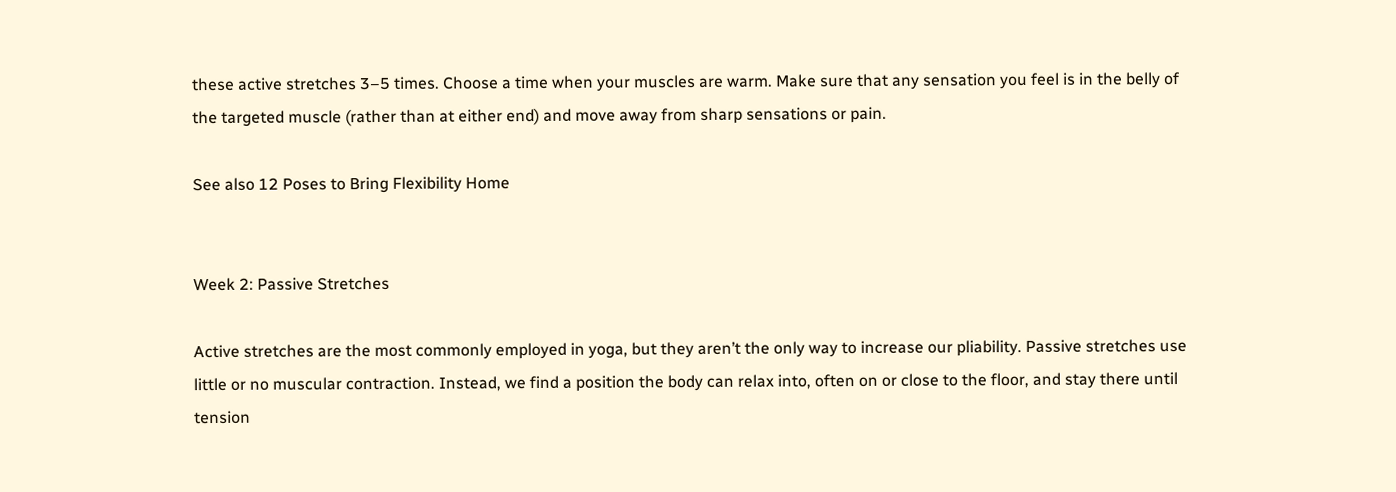these active stretches 3–5 times. Choose a time when your muscles are warm. Make sure that any sensation you feel is in the belly of the targeted muscle (rather than at either end) and move away from sharp sensations or pain.

See also 12 Poses to Bring Flexibility Home


Week 2: Passive Stretches

Active stretches are the most commonly employed in yoga, but they aren’t the only way to increase our pliability. Passive stretches use little or no muscular contraction. Instead, we find a position the body can relax into, often on or close to the floor, and stay there until tension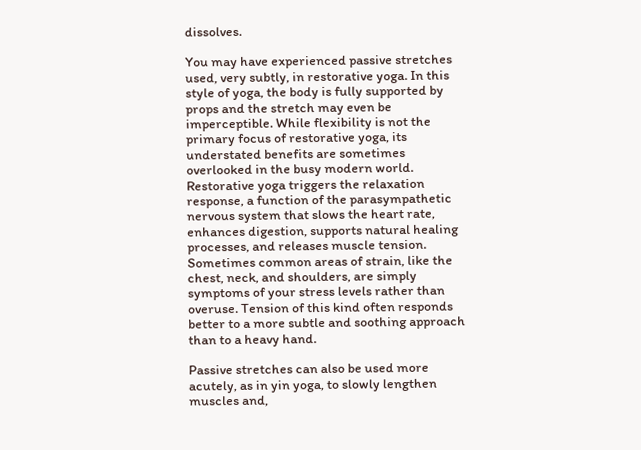dissolves.

You may have experienced passive stretches used, very subtly, in restorative yoga. In this style of yoga, the body is fully supported by props and the stretch may even be imperceptible. While flexibility is not the primary focus of restorative yoga, its understated benefits are sometimes overlooked in the busy modern world. Restorative yoga triggers the relaxation response, a function of the parasympathetic nervous system that slows the heart rate, enhances digestion, supports natural healing processes, and releases muscle tension. Sometimes common areas of strain, like the chest, neck, and shoulders, are simply symptoms of your stress levels rather than overuse. Tension of this kind often responds better to a more subtle and soothing approach than to a heavy hand.

Passive stretches can also be used more acutely, as in yin yoga, to slowly lengthen muscles and,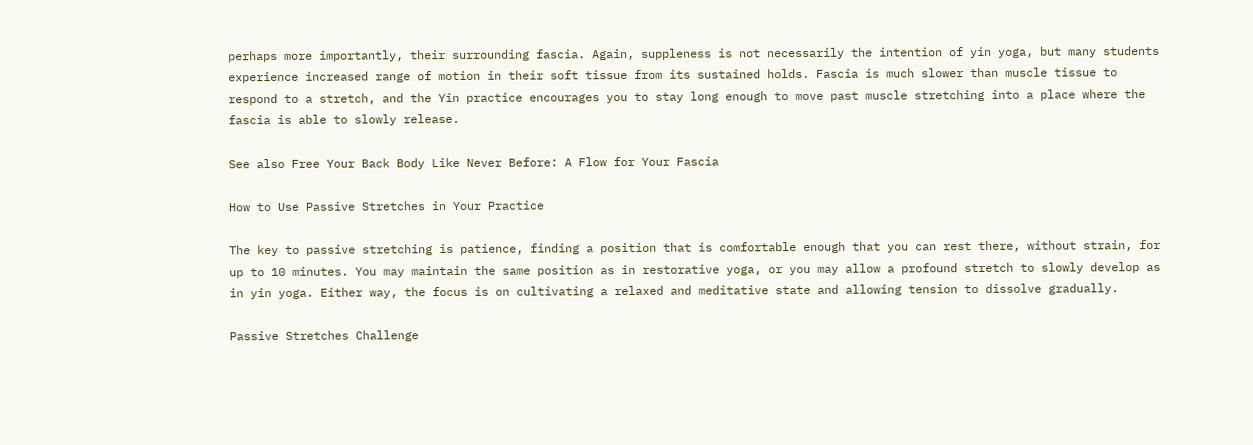perhaps more importantly, their surrounding fascia. Again, suppleness is not necessarily the intention of yin yoga, but many students experience increased range of motion in their soft tissue from its sustained holds. Fascia is much slower than muscle tissue to respond to a stretch, and the Yin practice encourages you to stay long enough to move past muscle stretching into a place where the fascia is able to slowly release.

See also Free Your Back Body Like Never Before: A Flow for Your Fascia

How to Use Passive Stretches in Your Practice

The key to passive stretching is patience, finding a position that is comfortable enough that you can rest there, without strain, for up to 10 minutes. You may maintain the same position as in restorative yoga, or you may allow a profound stretch to slowly develop as in yin yoga. Either way, the focus is on cultivating a relaxed and meditative state and allowing tension to dissolve gradually.

Passive Stretches Challenge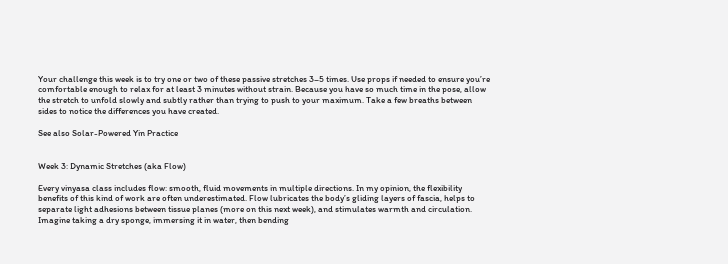Your challenge this week is to try one or two of these passive stretches 3–5 times. Use props if needed to ensure you’re comfortable enough to relax for at least 3 minutes without strain. Because you have so much time in the pose, allow the stretch to unfold slowly and subtly rather than trying to push to your maximum. Take a few breaths between sides to notice the differences you have created.

See also Solar-Powered Yin Practice


Week 3: Dynamic Stretches (aka Flow)

Every vinyasa class includes flow: smooth, fluid movements in multiple directions. In my opinion, the flexibility benefits of this kind of work are often underestimated. Flow lubricates the body’s gliding layers of fascia, helps to separate light adhesions between tissue planes (more on this next week), and stimulates warmth and circulation. Imagine taking a dry sponge, immersing it in water, then bending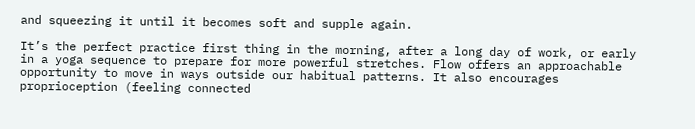and squeezing it until it becomes soft and supple again.

It’s the perfect practice first thing in the morning, after a long day of work, or early in a yoga sequence to prepare for more powerful stretches. Flow offers an approachable opportunity to move in ways outside our habitual patterns. It also encourages proprioception (feeling connected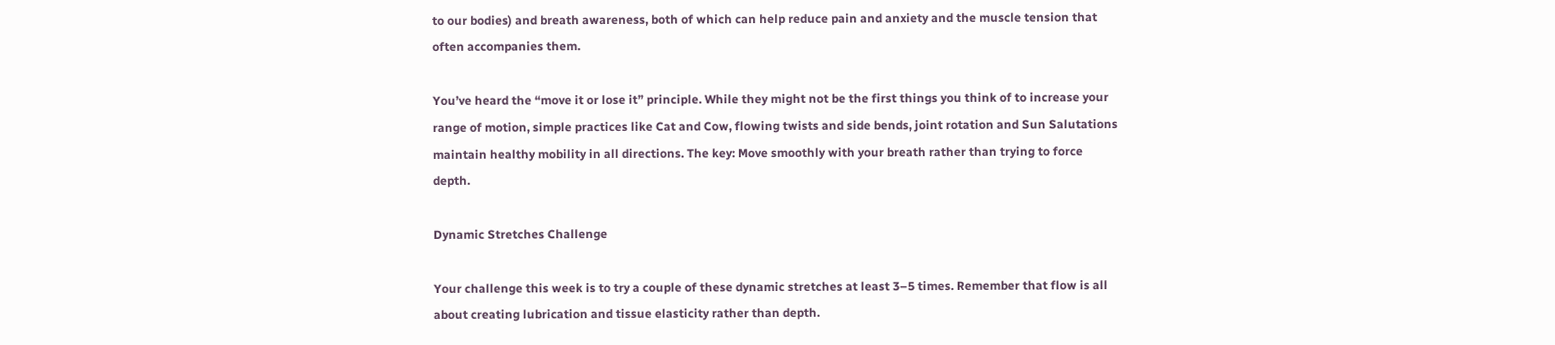to our bodies) and breath awareness, both of which can help reduce pain and anxiety and the muscle tension that often accompanies them.

You’ve heard the “move it or lose it” principle. While they might not be the first things you think of to increase your range of motion, simple practices like Cat and Cow, flowing twists and side bends, joint rotation and Sun Salutations maintain healthy mobility in all directions. The key: Move smoothly with your breath rather than trying to force depth.

Dynamic Stretches Challenge

Your challenge this week is to try a couple of these dynamic stretches at least 3–5 times. Remember that flow is all about creating lubrication and tissue elasticity rather than depth.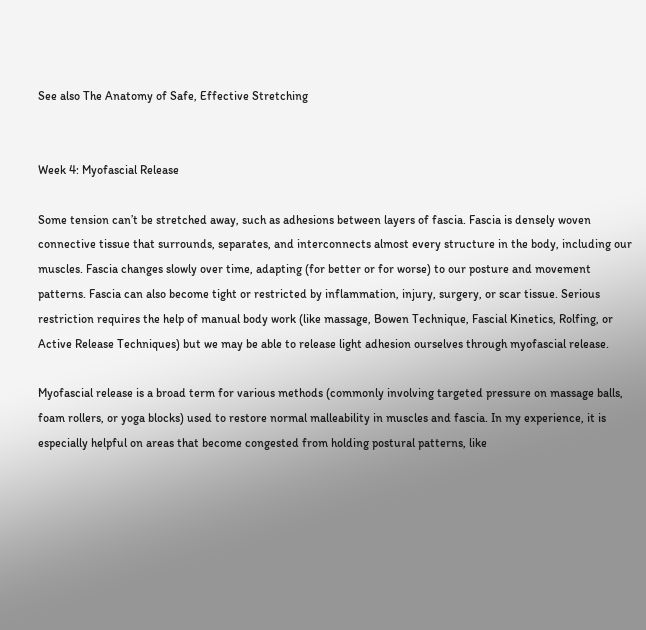See also The Anatomy of Safe, Effective Stretching


Week 4: Myofascial Release

Some tension can’t be stretched away, such as adhesions between layers of fascia. Fascia is densely woven connective tissue that surrounds, separates, and interconnects almost every structure in the body, including our muscles. Fascia changes slowly over time, adapting (for better or for worse) to our posture and movement patterns. Fascia can also become tight or restricted by inflammation, injury, surgery, or scar tissue. Serious restriction requires the help of manual body work (like massage, Bowen Technique, Fascial Kinetics, Rolfing, or Active Release Techniques) but we may be able to release light adhesion ourselves through myofascial release.

Myofascial release is a broad term for various methods (commonly involving targeted pressure on massage balls, foam rollers, or yoga blocks) used to restore normal malleability in muscles and fascia. In my experience, it is especially helpful on areas that become congested from holding postural patterns, like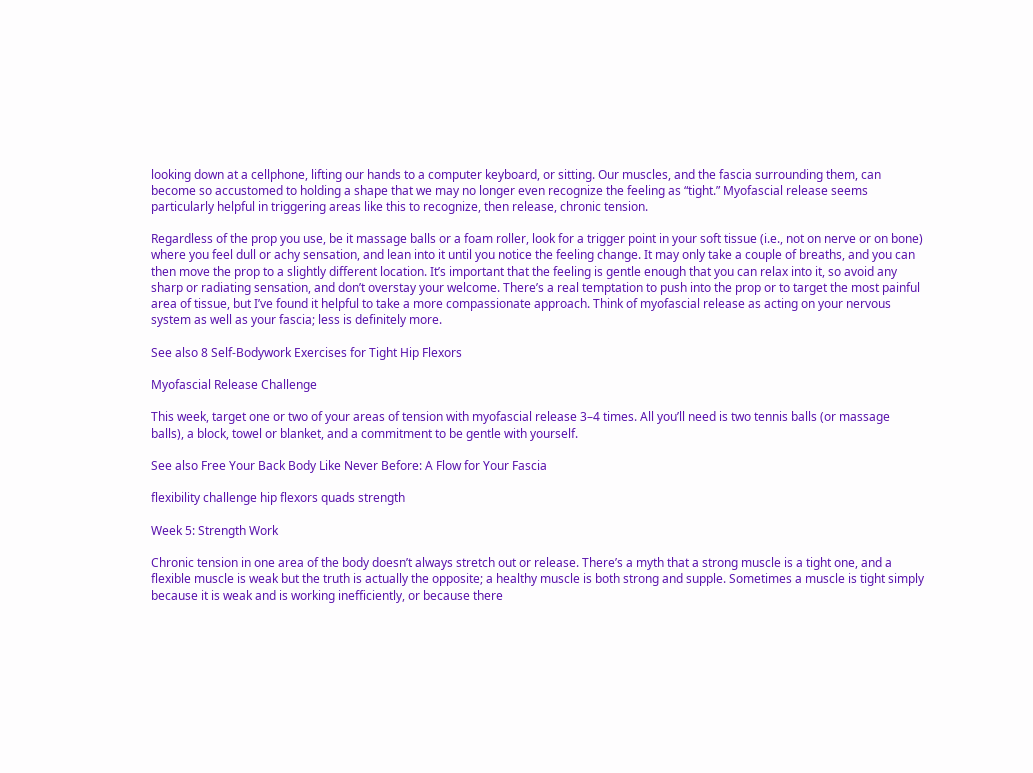looking down at a cellphone, lifting our hands to a computer keyboard, or sitting. Our muscles, and the fascia surrounding them, can become so accustomed to holding a shape that we may no longer even recognize the feeling as “tight.” Myofascial release seems particularly helpful in triggering areas like this to recognize, then release, chronic tension.

Regardless of the prop you use, be it massage balls or a foam roller, look for a trigger point in your soft tissue (i.e., not on nerve or on bone) where you feel dull or achy sensation, and lean into it until you notice the feeling change. It may only take a couple of breaths, and you can then move the prop to a slightly different location. It’s important that the feeling is gentle enough that you can relax into it, so avoid any sharp or radiating sensation, and don’t overstay your welcome. There’s a real temptation to push into the prop or to target the most painful area of tissue, but I’ve found it helpful to take a more compassionate approach. Think of myofascial release as acting on your nervous system as well as your fascia; less is definitely more.

See also 8 Self-Bodywork Exercises for Tight Hip Flexors

Myofascial Release Challenge

This week, target one or two of your areas of tension with myofascial release 3–4 times. All you’ll need is two tennis balls (or massage balls), a block, towel or blanket, and a commitment to be gentle with yourself.

See also Free Your Back Body Like Never Before: A Flow for Your Fascia

flexibility challenge hip flexors quads strength

Week 5: Strength Work

Chronic tension in one area of the body doesn’t always stretch out or release. There’s a myth that a strong muscle is a tight one, and a flexible muscle is weak but the truth is actually the opposite; a healthy muscle is both strong and supple. Sometimes a muscle is tight simply because it is weak and is working inefficiently, or because there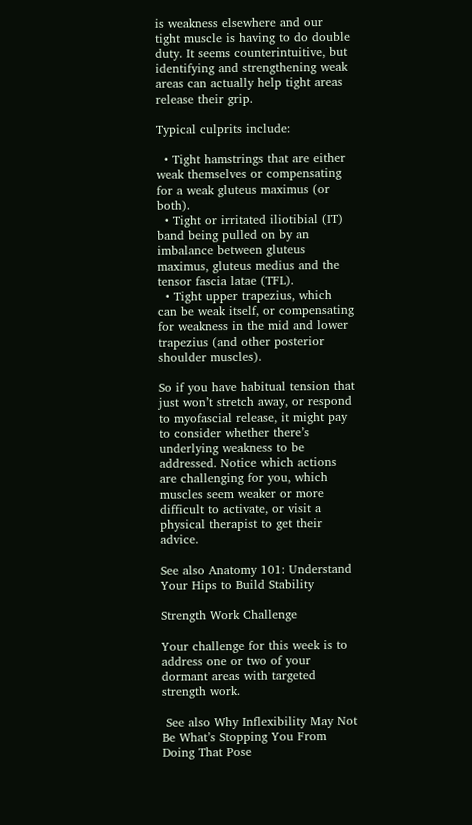is weakness elsewhere and our tight muscle is having to do double duty. It seems counterintuitive, but identifying and strengthening weak areas can actually help tight areas release their grip.

Typical culprits include:

  • Tight hamstrings that are either weak themselves or compensating for a weak gluteus maximus (or both).
  • Tight or irritated iliotibial (IT) band being pulled on by an imbalance between gluteus maximus, gluteus medius and the tensor fascia latae (TFL).
  • Tight upper trapezius, which can be weak itself, or compensating for weakness in the mid and lower trapezius (and other posterior shoulder muscles).

So if you have habitual tension that just won’t stretch away, or respond to myofascial release, it might pay to consider whether there’s underlying weakness to be addressed. Notice which actions are challenging for you, which muscles seem weaker or more difficult to activate, or visit a physical therapist to get their advice.

See also Anatomy 101: Understand Your Hips to Build Stability

Strength Work Challenge

Your challenge for this week is to address one or two of your dormant areas with targeted strength work.

 See also Why Inflexibility May Not Be What’s Stopping You From Doing That Pose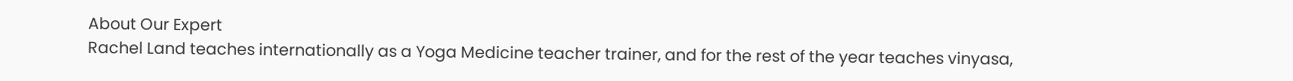About Our Expert
Rachel Land teaches internationally as a Yoga Medicine teacher trainer, and for the rest of the year teaches vinyasa,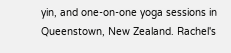yin, and one-on-one yoga sessions in Queenstown, New Zealand. Rachel's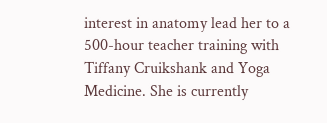interest in anatomy lead her to a 500-hour teacher training with Tiffany Cruikshank and Yoga Medicine. She is currently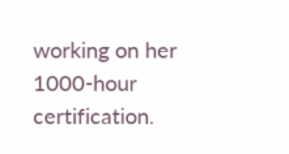working on her 1000-hour certification.